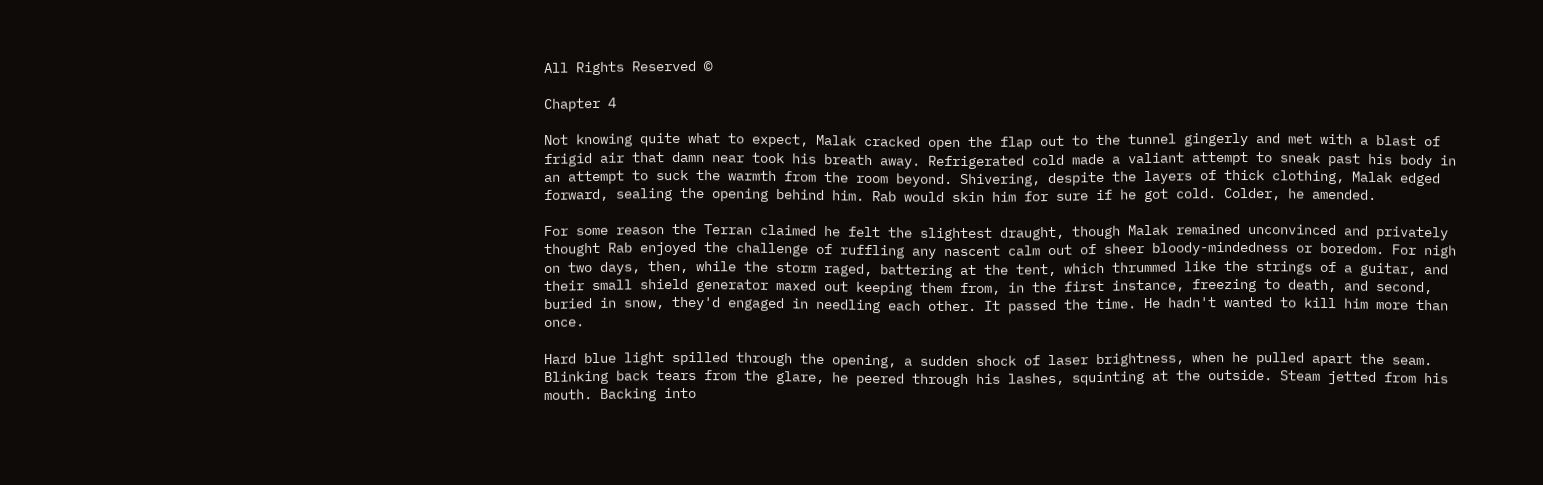All Rights Reserved ©

Chapter 4

Not knowing quite what to expect, Malak cracked open the flap out to the tunnel gingerly and met with a blast of frigid air that damn near took his breath away. Refrigerated cold made a valiant attempt to sneak past his body in an attempt to suck the warmth from the room beyond. Shivering, despite the layers of thick clothing, Malak edged forward, sealing the opening behind him. Rab would skin him for sure if he got cold. Colder, he amended.

For some reason the Terran claimed he felt the slightest draught, though Malak remained unconvinced and privately thought Rab enjoyed the challenge of ruffling any nascent calm out of sheer bloody-mindedness or boredom. For nigh on two days, then, while the storm raged, battering at the tent, which thrummed like the strings of a guitar, and their small shield generator maxed out keeping them from, in the first instance, freezing to death, and second, buried in snow, they'd engaged in needling each other. It passed the time. He hadn't wanted to kill him more than once.

Hard blue light spilled through the opening, a sudden shock of laser brightness, when he pulled apart the seam. Blinking back tears from the glare, he peered through his lashes, squinting at the outside. Steam jetted from his mouth. Backing into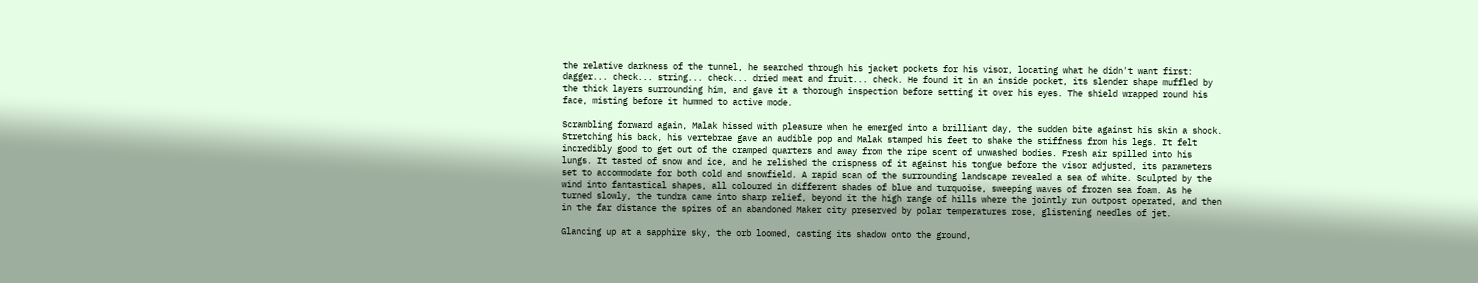the relative darkness of the tunnel, he searched through his jacket pockets for his visor, locating what he didn't want first: dagger... check... string... check... dried meat and fruit... check. He found it in an inside pocket, its slender shape muffled by the thick layers surrounding him, and gave it a thorough inspection before setting it over his eyes. The shield wrapped round his face, misting before it hummed to active mode.

Scrambling forward again, Malak hissed with pleasure when he emerged into a brilliant day, the sudden bite against his skin a shock. Stretching his back, his vertebrae gave an audible pop and Malak stamped his feet to shake the stiffness from his legs. It felt incredibly good to get out of the cramped quarters and away from the ripe scent of unwashed bodies. Fresh air spilled into his lungs. It tasted of snow and ice, and he relished the crispness of it against his tongue before the visor adjusted, its parameters set to accommodate for both cold and snowfield. A rapid scan of the surrounding landscape revealed a sea of white. Sculpted by the wind into fantastical shapes, all coloured in different shades of blue and turquoise, sweeping waves of frozen sea foam. As he turned slowly, the tundra came into sharp relief, beyond it the high range of hills where the jointly run outpost operated, and then in the far distance the spires of an abandoned Maker city preserved by polar temperatures rose, glistening needles of jet.

Glancing up at a sapphire sky, the orb loomed, casting its shadow onto the ground,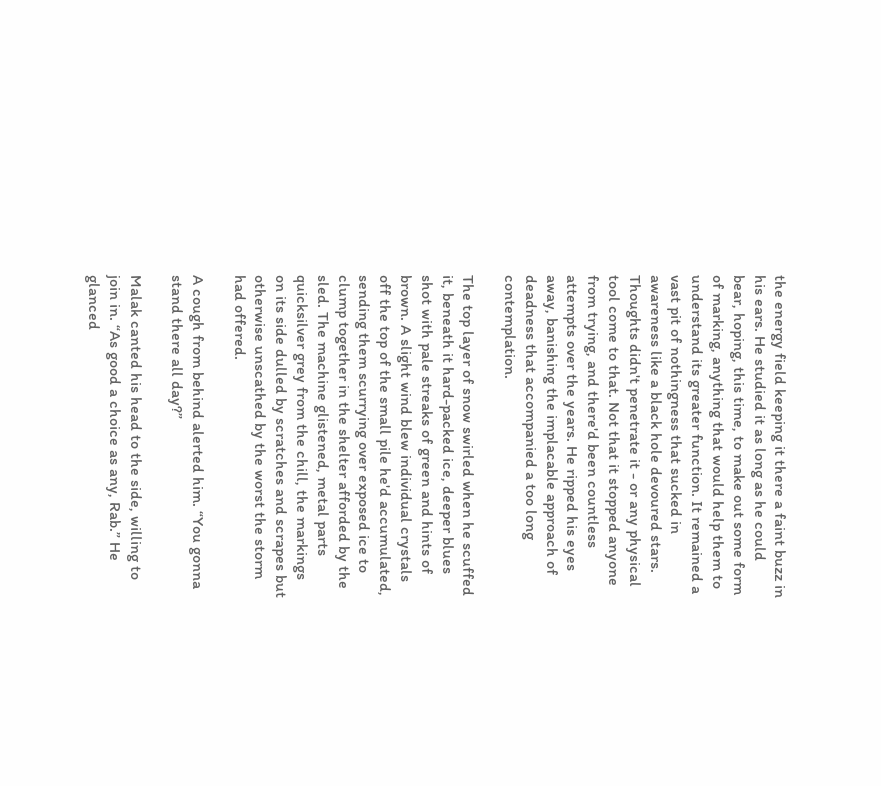the energy field keeping it there a faint buzz in his ears. He studied it as long as he could bear, hoping, this time, to make out some form of marking, anything that would help them to understand its greater function. It remained a vast pit of nothingness that sucked in awareness like a black hole devoured stars. Thoughts didn't penetrate it - or any physical tool come to that. Not that it stopped anyone from trying, and there'd been countless attempts over the years. He ripped his eyes away, banishing the implacable approach of deadness that accompanied a too long contemplation.

The top layer of snow swirled when he scuffed it, beneath it hard-packed ice, deeper blues shot with pale streaks of green and hints of brown. A slight wind blew individual crystals off the top of the small pile he'd accumulated, sending them scurrying over exposed ice to clump together in the shelter afforded by the sled. The machine glistened, metal parts quicksilver grey from the chill, the markings on its side dulled by scratches and scrapes but otherwise unscathed by the worst the storm had offered.

A cough from behind alerted him. “You gonna stand there all day?”

Malak canted his head to the side, willing to join in. “As good a choice as any, Rab.” He glanced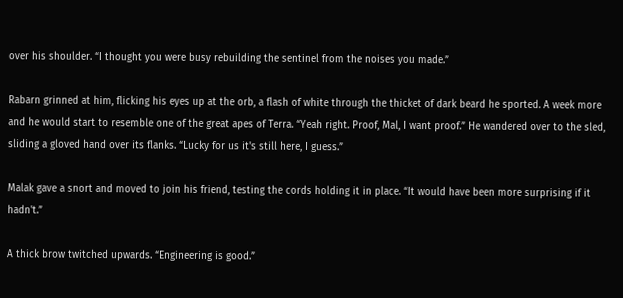over his shoulder. “I thought you were busy rebuilding the sentinel from the noises you made.”

Rabarn grinned at him, flicking his eyes up at the orb, a flash of white through the thicket of dark beard he sported. A week more and he would start to resemble one of the great apes of Terra. “Yeah right. Proof, Mal, I want proof.” He wandered over to the sled, sliding a gloved hand over its flanks. “Lucky for us it's still here, I guess.”

Malak gave a snort and moved to join his friend, testing the cords holding it in place. “It would have been more surprising if it hadn't.”

A thick brow twitched upwards. “Engineering is good.”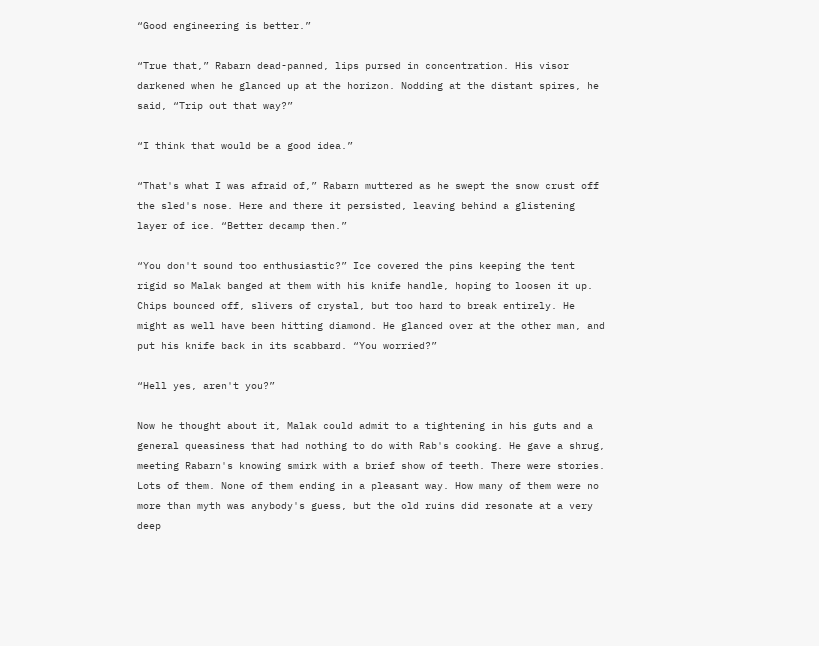“Good engineering is better.”

“True that,” Rabarn dead-panned, lips pursed in concentration. His visor darkened when he glanced up at the horizon. Nodding at the distant spires, he said, “Trip out that way?”

“I think that would be a good idea.”

“That's what I was afraid of,” Rabarn muttered as he swept the snow crust off the sled's nose. Here and there it persisted, leaving behind a glistening layer of ice. “Better decamp then.”

“You don't sound too enthusiastic?” Ice covered the pins keeping the tent rigid so Malak banged at them with his knife handle, hoping to loosen it up. Chips bounced off, slivers of crystal, but too hard to break entirely. He might as well have been hitting diamond. He glanced over at the other man, and put his knife back in its scabbard. “You worried?”

“Hell yes, aren't you?”

Now he thought about it, Malak could admit to a tightening in his guts and a general queasiness that had nothing to do with Rab's cooking. He gave a shrug, meeting Rabarn's knowing smirk with a brief show of teeth. There were stories. Lots of them. None of them ending in a pleasant way. How many of them were no more than myth was anybody's guess, but the old ruins did resonate at a very deep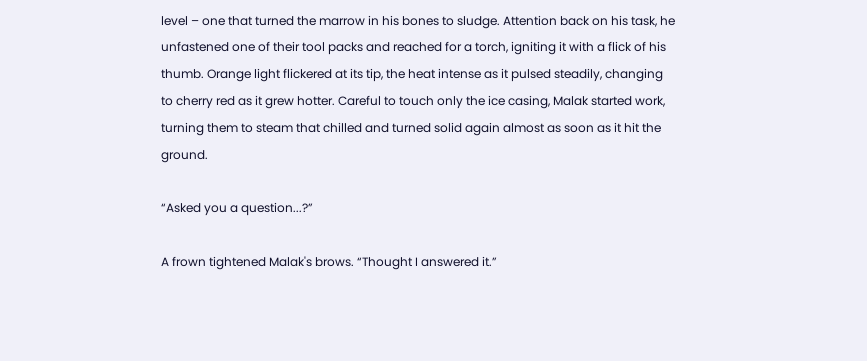level – one that turned the marrow in his bones to sludge. Attention back on his task, he unfastened one of their tool packs and reached for a torch, igniting it with a flick of his thumb. Orange light flickered at its tip, the heat intense as it pulsed steadily, changing to cherry red as it grew hotter. Careful to touch only the ice casing, Malak started work, turning them to steam that chilled and turned solid again almost as soon as it hit the ground.

“Asked you a question...?”

A frown tightened Malak's brows. “Thought I answered it.”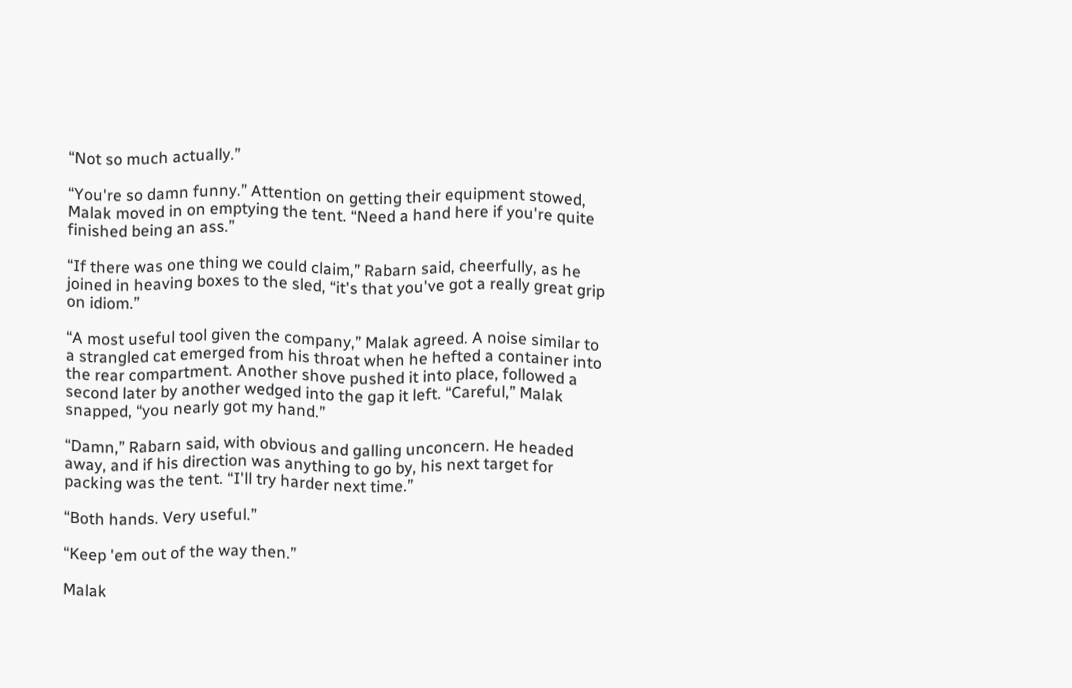“Not so much actually.”

“You're so damn funny.” Attention on getting their equipment stowed, Malak moved in on emptying the tent. “Need a hand here if you're quite finished being an ass.”

“If there was one thing we could claim,” Rabarn said, cheerfully, as he joined in heaving boxes to the sled, “it's that you've got a really great grip on idiom.”

“A most useful tool given the company,” Malak agreed. A noise similar to a strangled cat emerged from his throat when he hefted a container into the rear compartment. Another shove pushed it into place, followed a second later by another wedged into the gap it left. “Careful,” Malak snapped, “you nearly got my hand.”

“Damn,” Rabarn said, with obvious and galling unconcern. He headed away, and if his direction was anything to go by, his next target for packing was the tent. “I'll try harder next time.”

“Both hands. Very useful.”

“Keep 'em out of the way then.”

Malak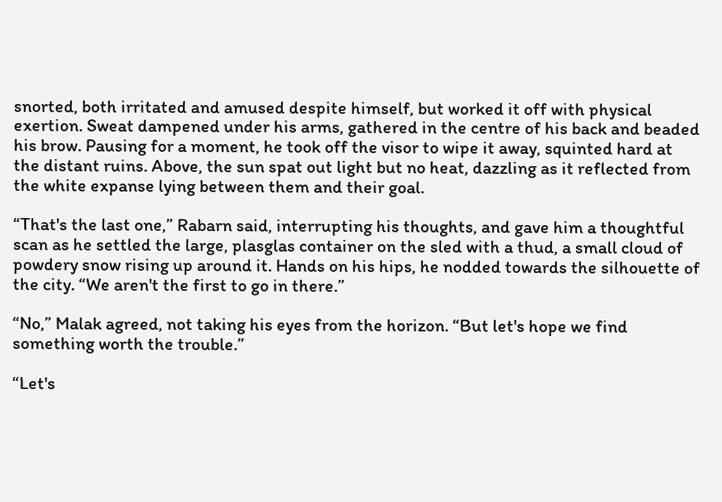snorted, both irritated and amused despite himself, but worked it off with physical exertion. Sweat dampened under his arms, gathered in the centre of his back and beaded his brow. Pausing for a moment, he took off the visor to wipe it away, squinted hard at the distant ruins. Above, the sun spat out light but no heat, dazzling as it reflected from the white expanse lying between them and their goal.

“That's the last one,” Rabarn said, interrupting his thoughts, and gave him a thoughtful scan as he settled the large, plasglas container on the sled with a thud, a small cloud of powdery snow rising up around it. Hands on his hips, he nodded towards the silhouette of the city. “We aren't the first to go in there.”

“No,” Malak agreed, not taking his eyes from the horizon. “But let's hope we find something worth the trouble.”

“Let's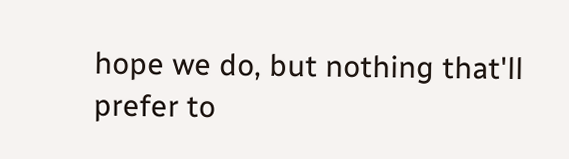hope we do, but nothing that'll prefer to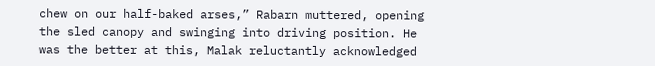chew on our half-baked arses,” Rabarn muttered, opening the sled canopy and swinging into driving position. He was the better at this, Malak reluctantly acknowledged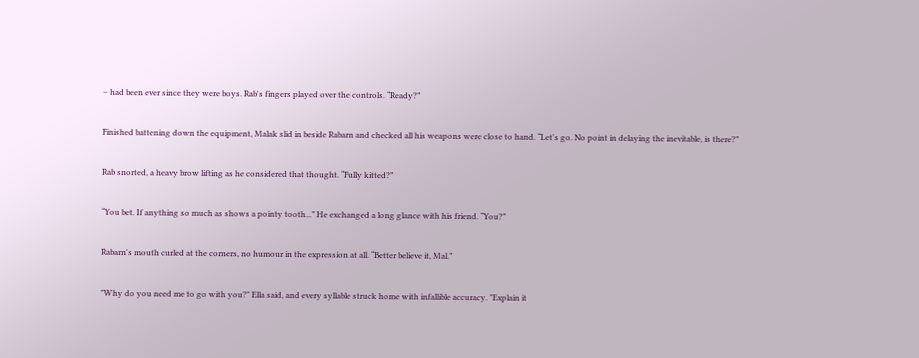– had been ever since they were boys. Rab's fingers played over the controls. “Ready?”

Finished battening down the equipment, Malak slid in beside Rabarn and checked all his weapons were close to hand. “Let's go. No point in delaying the inevitable, is there?”

Rab snorted, a heavy brow lifting as he considered that thought. “Fully kitted?”

“You bet. If anything so much as shows a pointy tooth...” He exchanged a long glance with his friend. “You?”

Rabarn's mouth curled at the corners, no humour in the expression at all. “Better believe it, Mal.”

"Why do you need me to go with you?" Ella said, and every syllable struck home with infallible accuracy. "Explain it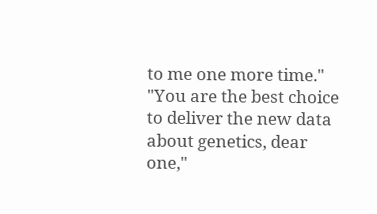to me one more time."
"You are the best choice to deliver the new data about genetics, dear one,"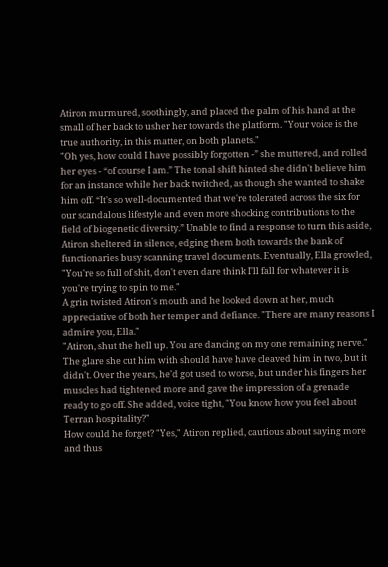Atiron murmured, soothingly, and placed the palm of his hand at the small of her back to usher her towards the platform. "Your voice is the true authority, in this matter, on both planets."
"Oh yes, how could I have possibly forgotten -” she muttered, and rolled her eyes - “of course I am.” The tonal shift hinted she didn't believe him for an instance while her back twitched, as though she wanted to shake him off. “It's so well-documented that we're tolerated across the six for our scandalous lifestyle and even more shocking contributions to the field of biogenetic diversity.” Unable to find a response to turn this aside, Atiron sheltered in silence, edging them both towards the bank of functionaries busy scanning travel documents. Eventually, Ella growled, "You're so full of shit, don't even dare think I'll fall for whatever it is you're trying to spin to me."
A grin twisted Atiron's mouth and he looked down at her, much appreciative of both her temper and defiance. "There are many reasons I admire you, Ella."
"Atiron, shut the hell up. You are dancing on my one remaining nerve." The glare she cut him with should have have cleaved him in two, but it didn't. Over the years, he'd got used to worse, but under his fingers her muscles had tightened more and gave the impression of a grenade ready to go off. She added, voice tight, "You know how you feel about Terran hospitality?"
How could he forget? "Yes," Atiron replied, cautious about saying more and thus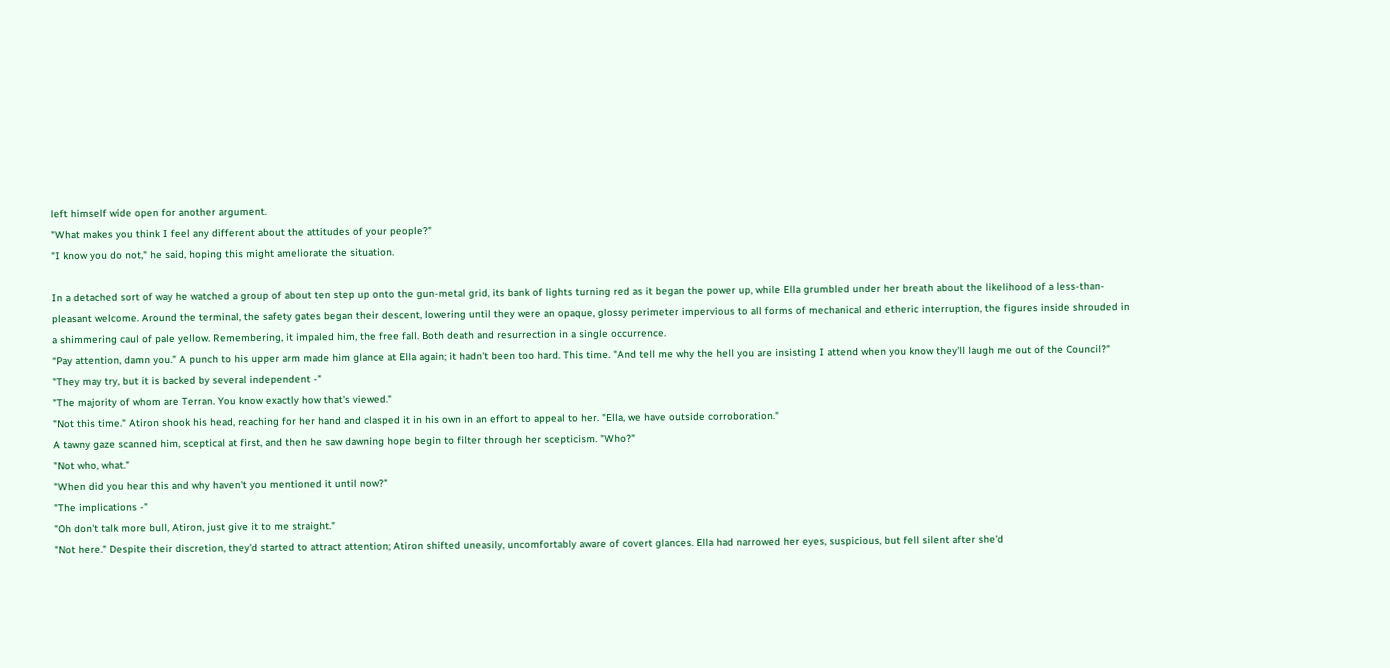left himself wide open for another argument.
"What makes you think I feel any different about the attitudes of your people?"
"I know you do not," he said, hoping this might ameliorate the situation.

In a detached sort of way he watched a group of about ten step up onto the gun-metal grid, its bank of lights turning red as it began the power up, while Ella grumbled under her breath about the likelihood of a less-than-pleasant welcome. Around the terminal, the safety gates began their descent, lowering until they were an opaque, glossy perimeter impervious to all forms of mechanical and etheric interruption, the figures inside shrouded in a shimmering caul of pale yellow. Remembering, it impaled him, the free fall. Both death and resurrection in a single occurrence.
“Pay attention, damn you.” A punch to his upper arm made him glance at Ella again; it hadn't been too hard. This time. "And tell me why the hell you are insisting I attend when you know they'll laugh me out of the Council?"
"They may try, but it is backed by several independent -"
"The majority of whom are Terran. You know exactly how that's viewed."
"Not this time." Atiron shook his head, reaching for her hand and clasped it in his own in an effort to appeal to her. "Ella, we have outside corroboration."
A tawny gaze scanned him, sceptical at first, and then he saw dawning hope begin to filter through her scepticism. "Who?"
"Not who, what."
"When did you hear this and why haven't you mentioned it until now?"
"The implications -"
"Oh don't talk more bull, Atiron, just give it to me straight."
"Not here." Despite their discretion, they'd started to attract attention; Atiron shifted uneasily, uncomfortably aware of covert glances. Ella had narrowed her eyes, suspicious, but fell silent after she'd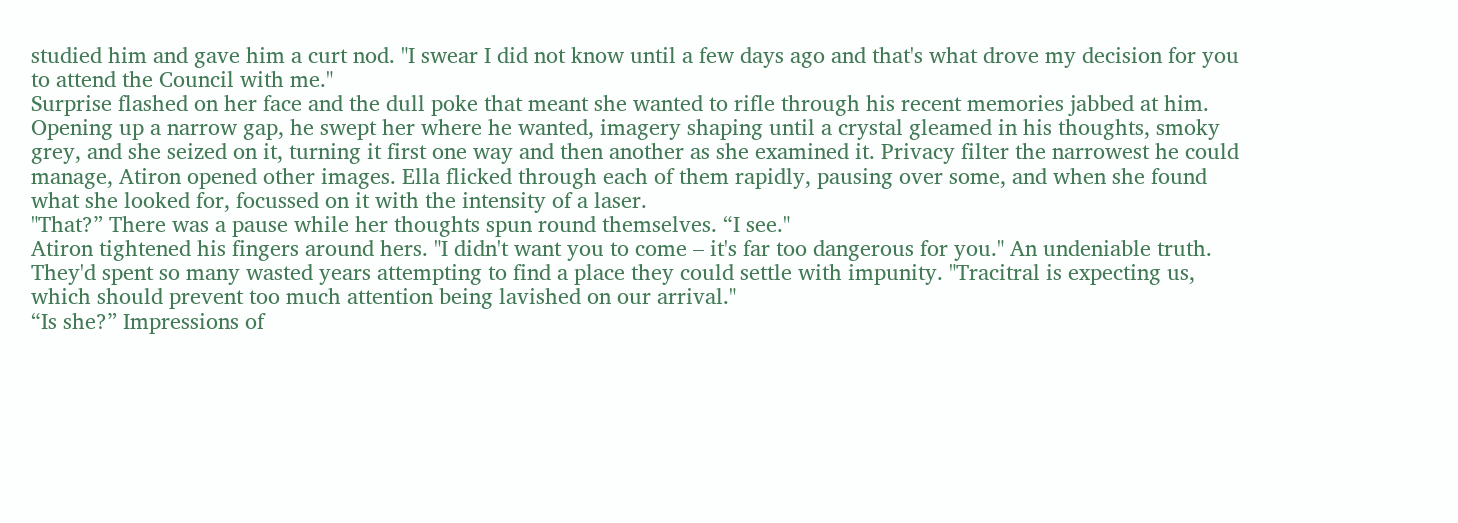studied him and gave him a curt nod. "I swear I did not know until a few days ago and that's what drove my decision for you to attend the Council with me."
Surprise flashed on her face and the dull poke that meant she wanted to rifle through his recent memories jabbed at him. Opening up a narrow gap, he swept her where he wanted, imagery shaping until a crystal gleamed in his thoughts, smoky grey, and she seized on it, turning it first one way and then another as she examined it. Privacy filter the narrowest he could manage, Atiron opened other images. Ella flicked through each of them rapidly, pausing over some, and when she found what she looked for, focussed on it with the intensity of a laser.
"That?” There was a pause while her thoughts spun round themselves. “I see."
Atiron tightened his fingers around hers. "I didn't want you to come – it's far too dangerous for you." An undeniable truth. They'd spent so many wasted years attempting to find a place they could settle with impunity. "Tracitral is expecting us, which should prevent too much attention being lavished on our arrival."
“Is she?” Impressions of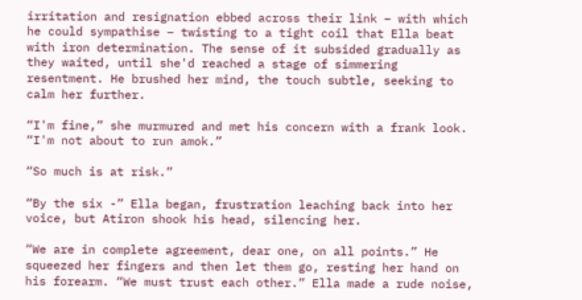irritation and resignation ebbed across their link – with which he could sympathise – twisting to a tight coil that Ella beat with iron determination. The sense of it subsided gradually as they waited, until she'd reached a stage of simmering resentment. He brushed her mind, the touch subtle, seeking to calm her further.

“I'm fine,” she murmured and met his concern with a frank look. “I'm not about to run amok.”

“So much is at risk.”

“By the six -” Ella began, frustration leaching back into her voice, but Atiron shook his head, silencing her.

“We are in complete agreement, dear one, on all points.” He squeezed her fingers and then let them go, resting her hand on his forearm. “We must trust each other.” Ella made a rude noise,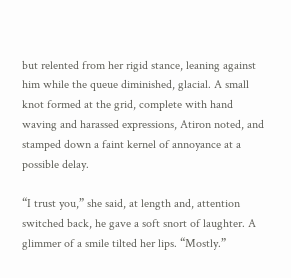but relented from her rigid stance, leaning against him while the queue diminished, glacial. A small knot formed at the grid, complete with hand waving and harassed expressions, Atiron noted, and stamped down a faint kernel of annoyance at a possible delay.

“I trust you,” she said, at length and, attention switched back, he gave a soft snort of laughter. A glimmer of a smile tilted her lips. “Mostly.”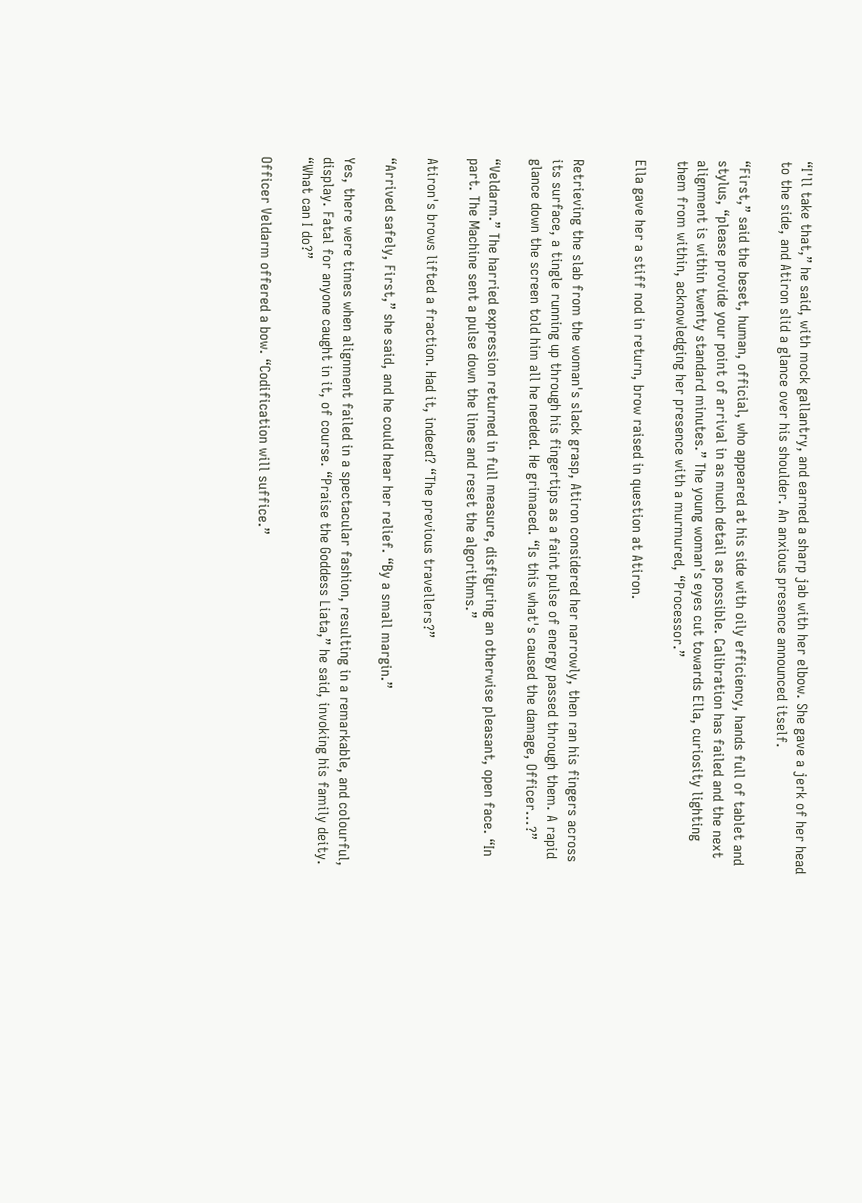“I'll take that,” he said, with mock gallantry, and earned a sharp jab with her elbow. She gave a jerk of her head to the side, and Atiron slid a glance over his shoulder. An anxious presence announced itself.

“First,” said the beset, human, official, who appeared at his side with oily efficiency, hands full of tablet and stylus, “please provide your point of arrival in as much detail as possible. Calibration has failed and the next alignment is within twenty standard minutes.” The young woman's eyes cut towards Ella, curiosity lighting them from within, acknowledging her presence with a murmured, “Processor.”

Ella gave her a stiff nod in return, brow raised in question at Atiron.


Retrieving the slab from the woman's slack grasp, Atiron considered her narrowly, then ran his fingers across its surface, a tingle running up through his fingertips as a faint pulse of energy passed through them. A rapid glance down the screen told him all he needed. He grimaced. “Is this what's caused the damage, Officer...?”

“Veldarm.” The harried expression returned in full measure, disfiguring an otherwise pleasant, open face. “In part. The Machine sent a pulse down the lines and reset the algorithms.”

Atiron's brows lifted a fraction. Had it, indeed? “The previous travellers?”

“Arrived safely, First,” she said, and he could hear her relief. “By a small margin.”

Yes, there were times when alignment failed in a spectacular fashion, resulting in a remarkable, and colourful, display. Fatal for anyone caught in it, of course. “Praise the Goddess Liata,” he said, invoking his family deity. “What can I do?”

Officer Veldarm offered a bow. “Codification will suffice.”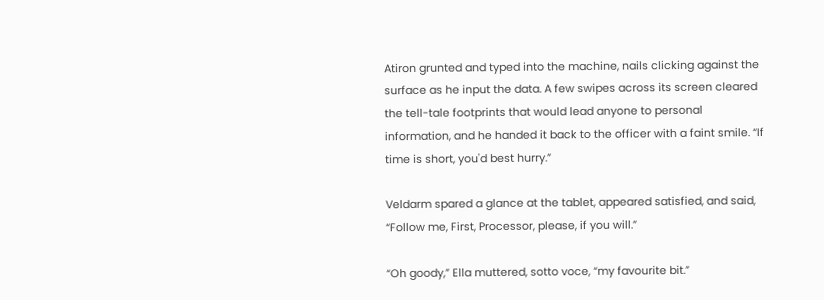Atiron grunted and typed into the machine, nails clicking against the surface as he input the data. A few swipes across its screen cleared the tell-tale footprints that would lead anyone to personal information, and he handed it back to the officer with a faint smile. “If time is short, you'd best hurry.”

Veldarm spared a glance at the tablet, appeared satisfied, and said, “Follow me, First, Processor, please, if you will.”

“Oh goody,” Ella muttered, sotto voce, “my favourite bit.”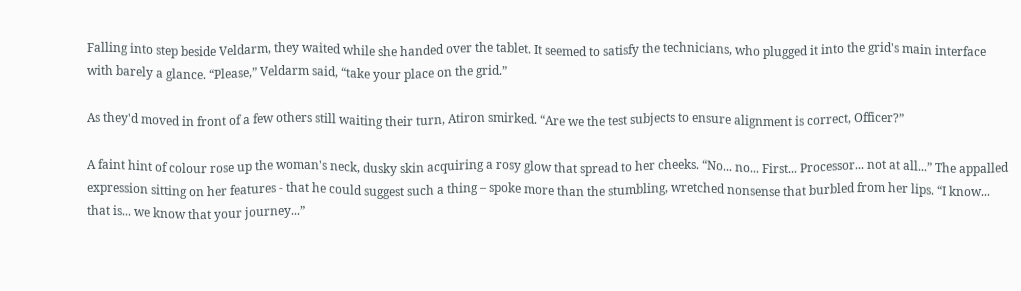Falling into step beside Veldarm, they waited while she handed over the tablet. It seemed to satisfy the technicians, who plugged it into the grid's main interface with barely a glance. “Please,” Veldarm said, “take your place on the grid.”

As they'd moved in front of a few others still waiting their turn, Atiron smirked. “Are we the test subjects to ensure alignment is correct, Officer?”

A faint hint of colour rose up the woman's neck, dusky skin acquiring a rosy glow that spread to her cheeks. “No... no... First... Processor... not at all...” The appalled expression sitting on her features - that he could suggest such a thing – spoke more than the stumbling, wretched nonsense that burbled from her lips. “I know... that is... we know that your journey...”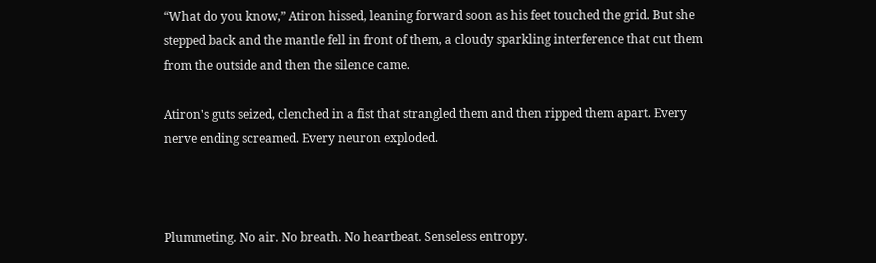“What do you know,” Atiron hissed, leaning forward soon as his feet touched the grid. But she stepped back and the mantle fell in front of them, a cloudy sparkling interference that cut them from the outside and then the silence came.

Atiron's guts seized, clenched in a fist that strangled them and then ripped them apart. Every nerve ending screamed. Every neuron exploded.



Plummeting. No air. No breath. No heartbeat. Senseless entropy.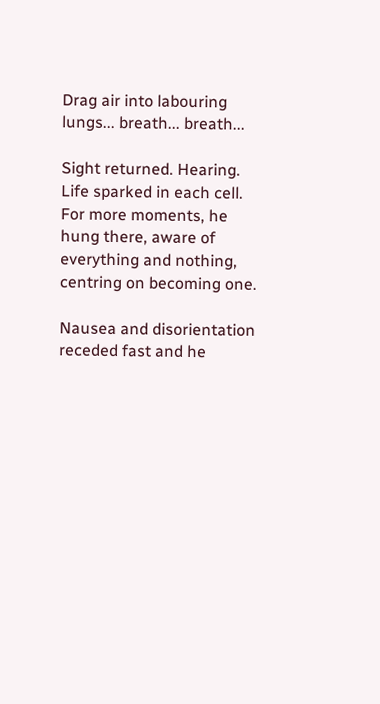Drag air into labouring lungs... breath... breath...

Sight returned. Hearing. Life sparked in each cell. For more moments, he hung there, aware of everything and nothing, centring on becoming one.

Nausea and disorientation receded fast and he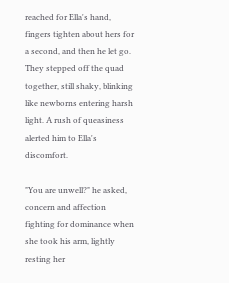reached for Ella's hand, fingers tighten about hers for a second, and then he let go. They stepped off the quad together, still shaky, blinking like newborns entering harsh light. A rush of queasiness alerted him to Ella's discomfort.

"You are unwell?" he asked, concern and affection fighting for dominance when she took his arm, lightly resting her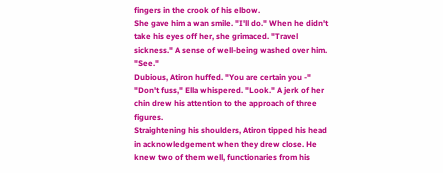fingers in the crook of his elbow.
She gave him a wan smile. "I'll do." When he didn't take his eyes off her, she grimaced. "Travel sickness." A sense of well-being washed over him. "See."
Dubious, Atiron huffed. "You are certain you -"
"Don't fuss," Ella whispered. "Look." A jerk of her chin drew his attention to the approach of three figures.
Straightening his shoulders, Atiron tipped his head in acknowledgement when they drew close. He knew two of them well, functionaries from his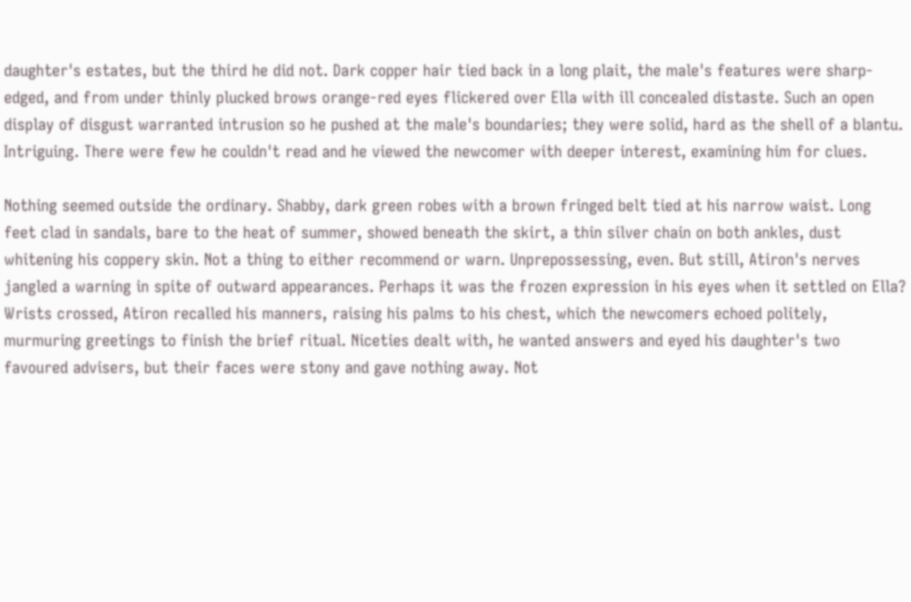daughter's estates, but the third he did not. Dark copper hair tied back in a long plait, the male's features were sharp-edged, and from under thinly plucked brows orange-red eyes flickered over Ella with ill concealed distaste. Such an open display of disgust warranted intrusion so he pushed at the male's boundaries; they were solid, hard as the shell of a blantu. Intriguing. There were few he couldn't read and he viewed the newcomer with deeper interest, examining him for clues.

Nothing seemed outside the ordinary. Shabby, dark green robes with a brown fringed belt tied at his narrow waist. Long feet clad in sandals, bare to the heat of summer, showed beneath the skirt, a thin silver chain on both ankles, dust whitening his coppery skin. Not a thing to either recommend or warn. Unprepossessing, even. But still, Atiron's nerves jangled a warning in spite of outward appearances. Perhaps it was the frozen expression in his eyes when it settled on Ella?
Wrists crossed, Atiron recalled his manners, raising his palms to his chest, which the newcomers echoed politely, murmuring greetings to finish the brief ritual. Niceties dealt with, he wanted answers and eyed his daughter's two favoured advisers, but their faces were stony and gave nothing away. Not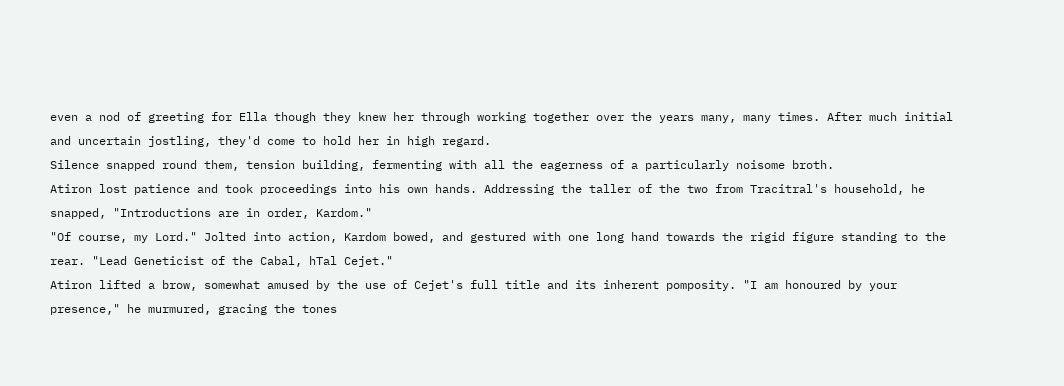even a nod of greeting for Ella though they knew her through working together over the years many, many times. After much initial and uncertain jostling, they'd come to hold her in high regard.
Silence snapped round them, tension building, fermenting with all the eagerness of a particularly noisome broth.
Atiron lost patience and took proceedings into his own hands. Addressing the taller of the two from Tracitral's household, he snapped, "Introductions are in order, Kardom."
"Of course, my Lord." Jolted into action, Kardom bowed, and gestured with one long hand towards the rigid figure standing to the rear. "Lead Geneticist of the Cabal, hTal Cejet."
Atiron lifted a brow, somewhat amused by the use of Cejet's full title and its inherent pomposity. "I am honoured by your presence," he murmured, gracing the tones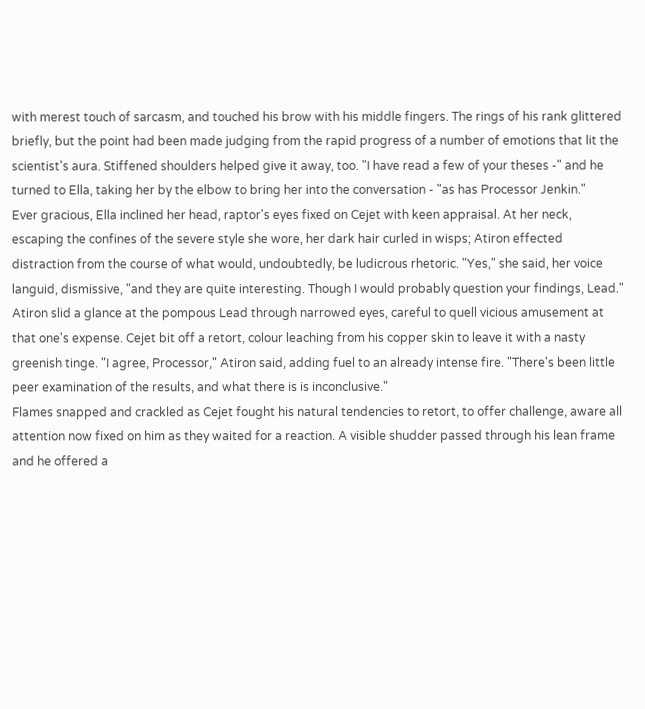with merest touch of sarcasm, and touched his brow with his middle fingers. The rings of his rank glittered briefly, but the point had been made judging from the rapid progress of a number of emotions that lit the scientist's aura. Stiffened shoulders helped give it away, too. "I have read a few of your theses -" and he turned to Ella, taking her by the elbow to bring her into the conversation - "as has Processor Jenkin."
Ever gracious, Ella inclined her head, raptor's eyes fixed on Cejet with keen appraisal. At her neck, escaping the confines of the severe style she wore, her dark hair curled in wisps; Atiron effected distraction from the course of what would, undoubtedly, be ludicrous rhetoric. "Yes," she said, her voice languid, dismissive, "and they are quite interesting. Though I would probably question your findings, Lead."
Atiron slid a glance at the pompous Lead through narrowed eyes, careful to quell vicious amusement at that one's expense. Cejet bit off a retort, colour leaching from his copper skin to leave it with a nasty greenish tinge. "I agree, Processor," Atiron said, adding fuel to an already intense fire. "There's been little peer examination of the results, and what there is is inconclusive."
Flames snapped and crackled as Cejet fought his natural tendencies to retort, to offer challenge, aware all attention now fixed on him as they waited for a reaction. A visible shudder passed through his lean frame and he offered a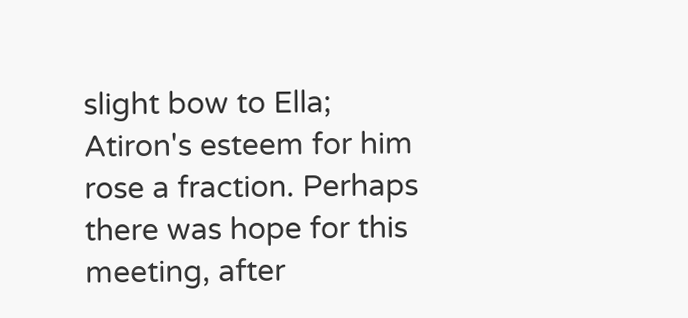slight bow to Ella; Atiron's esteem for him rose a fraction. Perhaps there was hope for this meeting, after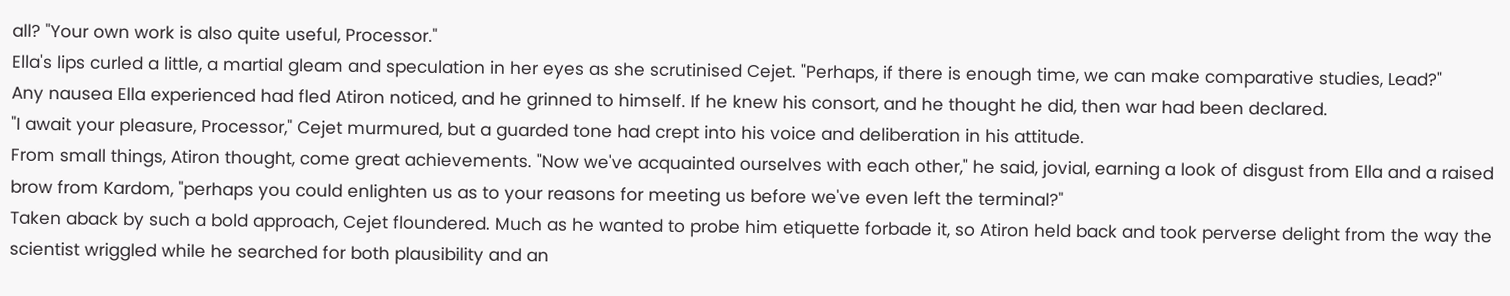all? "Your own work is also quite useful, Processor."
Ella's lips curled a little, a martial gleam and speculation in her eyes as she scrutinised Cejet. "Perhaps, if there is enough time, we can make comparative studies, Lead?"
Any nausea Ella experienced had fled Atiron noticed, and he grinned to himself. If he knew his consort, and he thought he did, then war had been declared.
"I await your pleasure, Processor," Cejet murmured, but a guarded tone had crept into his voice and deliberation in his attitude.
From small things, Atiron thought, come great achievements. "Now we've acquainted ourselves with each other," he said, jovial, earning a look of disgust from Ella and a raised brow from Kardom, "perhaps you could enlighten us as to your reasons for meeting us before we've even left the terminal?"
Taken aback by such a bold approach, Cejet floundered. Much as he wanted to probe him etiquette forbade it, so Atiron held back and took perverse delight from the way the scientist wriggled while he searched for both plausibility and an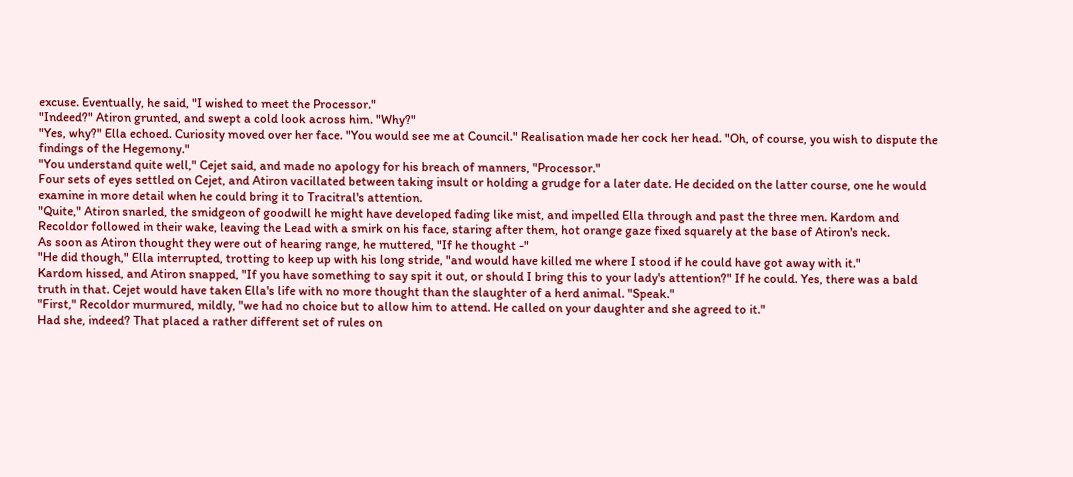excuse. Eventually, he said, "I wished to meet the Processor."
"Indeed?" Atiron grunted, and swept a cold look across him. "Why?"
"Yes, why?" Ella echoed. Curiosity moved over her face. "You would see me at Council." Realisation made her cock her head. "Oh, of course, you wish to dispute the findings of the Hegemony."
"You understand quite well," Cejet said, and made no apology for his breach of manners, "Processor."
Four sets of eyes settled on Cejet, and Atiron vacillated between taking insult or holding a grudge for a later date. He decided on the latter course, one he would examine in more detail when he could bring it to Tracitral's attention.
"Quite," Atiron snarled, the smidgeon of goodwill he might have developed fading like mist, and impelled Ella through and past the three men. Kardom and Recoldor followed in their wake, leaving the Lead with a smirk on his face, staring after them, hot orange gaze fixed squarely at the base of Atiron's neck.
As soon as Atiron thought they were out of hearing range, he muttered, "If he thought -"
"He did though," Ella interrupted, trotting to keep up with his long stride, "and would have killed me where I stood if he could have got away with it."
Kardom hissed, and Atiron snapped, "If you have something to say spit it out, or should I bring this to your lady's attention?" If he could. Yes, there was a bald truth in that. Cejet would have taken Ella's life with no more thought than the slaughter of a herd animal. "Speak."
"First," Recoldor murmured, mildly, "we had no choice but to allow him to attend. He called on your daughter and she agreed to it."
Had she, indeed? That placed a rather different set of rules on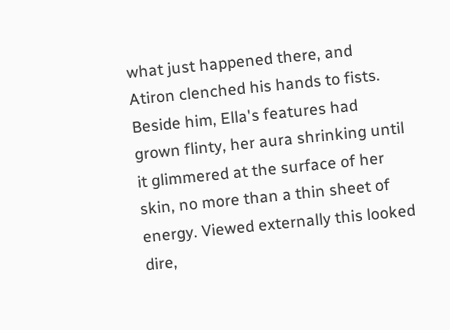what just happened there, and Atiron clenched his hands to fists. Beside him, Ella's features had grown flinty, her aura shrinking until it glimmered at the surface of her skin, no more than a thin sheet of energy. Viewed externally this looked dire,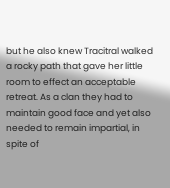but he also knew Tracitral walked a rocky path that gave her little room to effect an acceptable retreat. As a clan they had to maintain good face and yet also needed to remain impartial, in spite of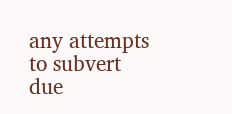any attempts to subvert due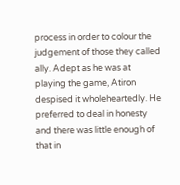process in order to colour the judgement of those they called ally. Adept as he was at playing the game, Atiron despised it wholeheartedly. He preferred to deal in honesty and there was little enough of that in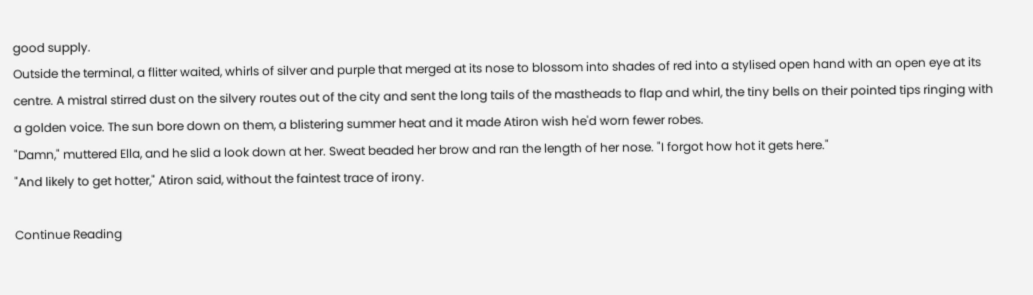good supply.
Outside the terminal, a flitter waited, whirls of silver and purple that merged at its nose to blossom into shades of red into a stylised open hand with an open eye at its centre. A mistral stirred dust on the silvery routes out of the city and sent the long tails of the mastheads to flap and whirl, the tiny bells on their pointed tips ringing with a golden voice. The sun bore down on them, a blistering summer heat and it made Atiron wish he'd worn fewer robes.
"Damn," muttered Ella, and he slid a look down at her. Sweat beaded her brow and ran the length of her nose. "I forgot how hot it gets here."
"And likely to get hotter," Atiron said, without the faintest trace of irony.

Continue Reading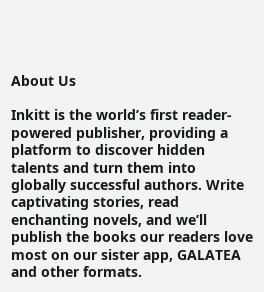About Us

Inkitt is the world’s first reader-powered publisher, providing a platform to discover hidden talents and turn them into globally successful authors. Write captivating stories, read enchanting novels, and we’ll publish the books our readers love most on our sister app, GALATEA and other formats.